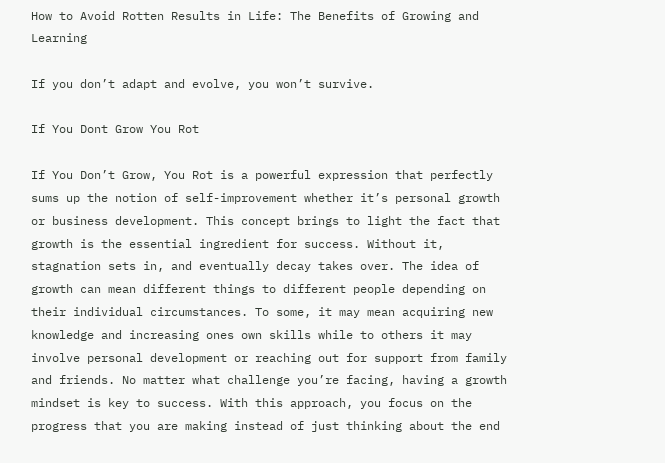How to Avoid Rotten Results in Life: The Benefits of Growing and Learning

If you don’t adapt and evolve, you won’t survive.

If You Dont Grow You Rot

If You Don’t Grow, You Rot is a powerful expression that perfectly sums up the notion of self-improvement whether it’s personal growth or business development. This concept brings to light the fact that growth is the essential ingredient for success. Without it, stagnation sets in, and eventually decay takes over. The idea of growth can mean different things to different people depending on their individual circumstances. To some, it may mean acquiring new knowledge and increasing ones own skills while to others it may involve personal development or reaching out for support from family and friends. No matter what challenge you’re facing, having a growth mindset is key to success. With this approach, you focus on the progress that you are making instead of just thinking about the end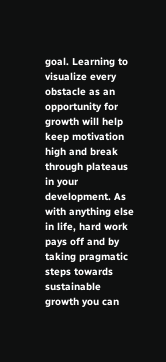goal. Learning to visualize every obstacle as an opportunity for growth will help keep motivation high and break through plateaus in your development. As with anything else in life, hard work pays off and by taking pragmatic steps towards sustainable growth you can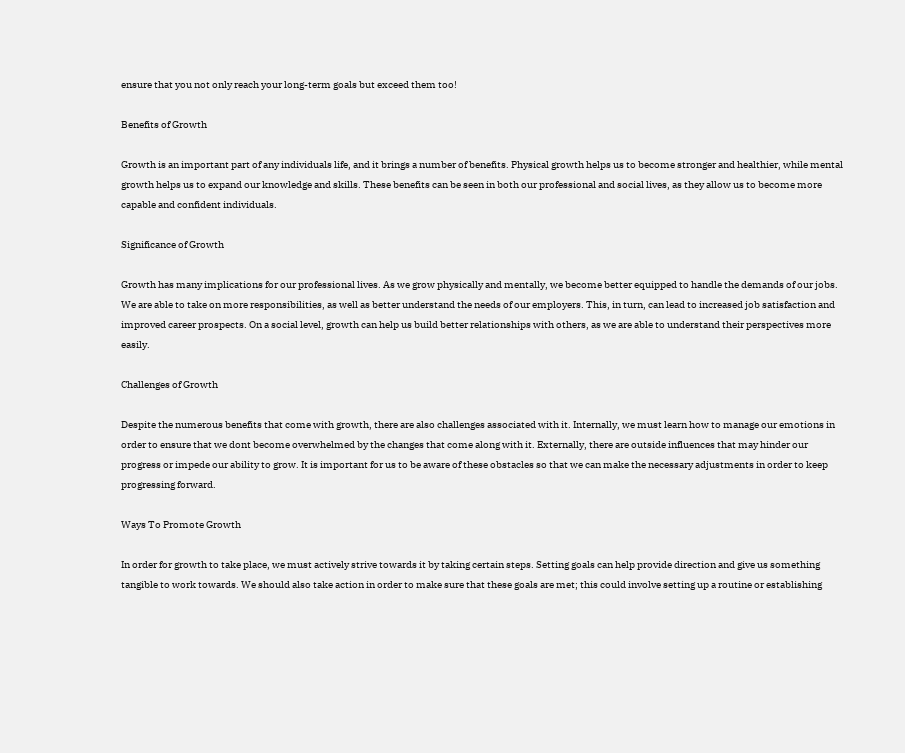ensure that you not only reach your long-term goals but exceed them too!

Benefits of Growth

Growth is an important part of any individuals life, and it brings a number of benefits. Physical growth helps us to become stronger and healthier, while mental growth helps us to expand our knowledge and skills. These benefits can be seen in both our professional and social lives, as they allow us to become more capable and confident individuals.

Significance of Growth

Growth has many implications for our professional lives. As we grow physically and mentally, we become better equipped to handle the demands of our jobs. We are able to take on more responsibilities, as well as better understand the needs of our employers. This, in turn, can lead to increased job satisfaction and improved career prospects. On a social level, growth can help us build better relationships with others, as we are able to understand their perspectives more easily.

Challenges of Growth

Despite the numerous benefits that come with growth, there are also challenges associated with it. Internally, we must learn how to manage our emotions in order to ensure that we dont become overwhelmed by the changes that come along with it. Externally, there are outside influences that may hinder our progress or impede our ability to grow. It is important for us to be aware of these obstacles so that we can make the necessary adjustments in order to keep progressing forward.

Ways To Promote Growth

In order for growth to take place, we must actively strive towards it by taking certain steps. Setting goals can help provide direction and give us something tangible to work towards. We should also take action in order to make sure that these goals are met; this could involve setting up a routine or establishing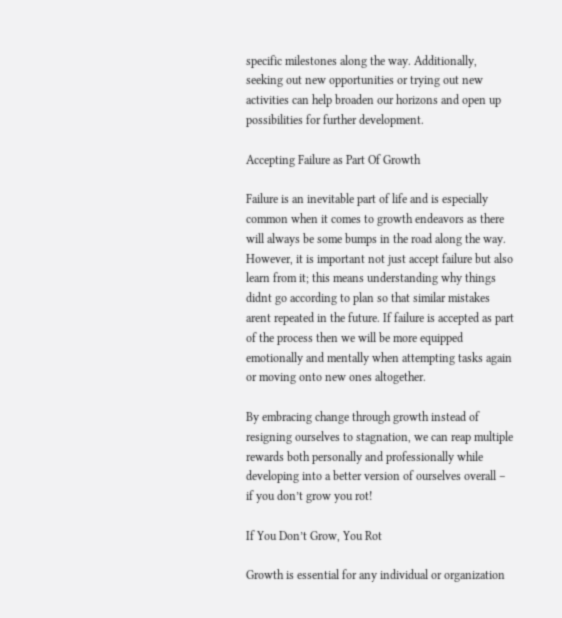specific milestones along the way. Additionally, seeking out new opportunities or trying out new activities can help broaden our horizons and open up possibilities for further development.

Accepting Failure as Part Of Growth

Failure is an inevitable part of life and is especially common when it comes to growth endeavors as there will always be some bumps in the road along the way. However, it is important not just accept failure but also learn from it; this means understanding why things didnt go according to plan so that similar mistakes arent repeated in the future. If failure is accepted as part of the process then we will be more equipped emotionally and mentally when attempting tasks again or moving onto new ones altogether.

By embracing change through growth instead of resigning ourselves to stagnation, we can reap multiple rewards both personally and professionally while developing into a better version of ourselves overall – if you don’t grow you rot!

If You Don’t Grow, You Rot

Growth is essential for any individual or organization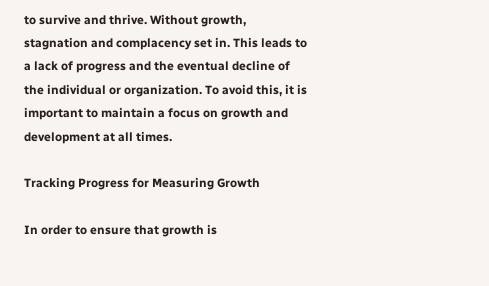to survive and thrive. Without growth, stagnation and complacency set in. This leads to a lack of progress and the eventual decline of the individual or organization. To avoid this, it is important to maintain a focus on growth and development at all times.

Tracking Progress for Measuring Growth

In order to ensure that growth is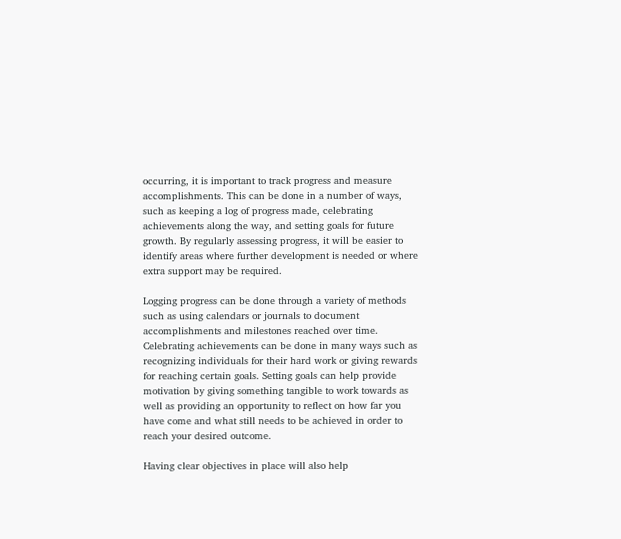occurring, it is important to track progress and measure accomplishments. This can be done in a number of ways, such as keeping a log of progress made, celebrating achievements along the way, and setting goals for future growth. By regularly assessing progress, it will be easier to identify areas where further development is needed or where extra support may be required.

Logging progress can be done through a variety of methods such as using calendars or journals to document accomplishments and milestones reached over time. Celebrating achievements can be done in many ways such as recognizing individuals for their hard work or giving rewards for reaching certain goals. Setting goals can help provide motivation by giving something tangible to work towards as well as providing an opportunity to reflect on how far you have come and what still needs to be achieved in order to reach your desired outcome.

Having clear objectives in place will also help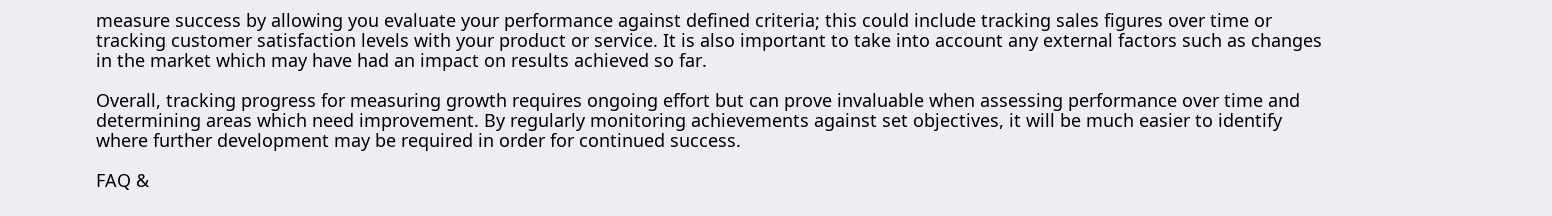measure success by allowing you evaluate your performance against defined criteria; this could include tracking sales figures over time or tracking customer satisfaction levels with your product or service. It is also important to take into account any external factors such as changes in the market which may have had an impact on results achieved so far.

Overall, tracking progress for measuring growth requires ongoing effort but can prove invaluable when assessing performance over time and determining areas which need improvement. By regularly monitoring achievements against set objectives, it will be much easier to identify where further development may be required in order for continued success.

FAQ &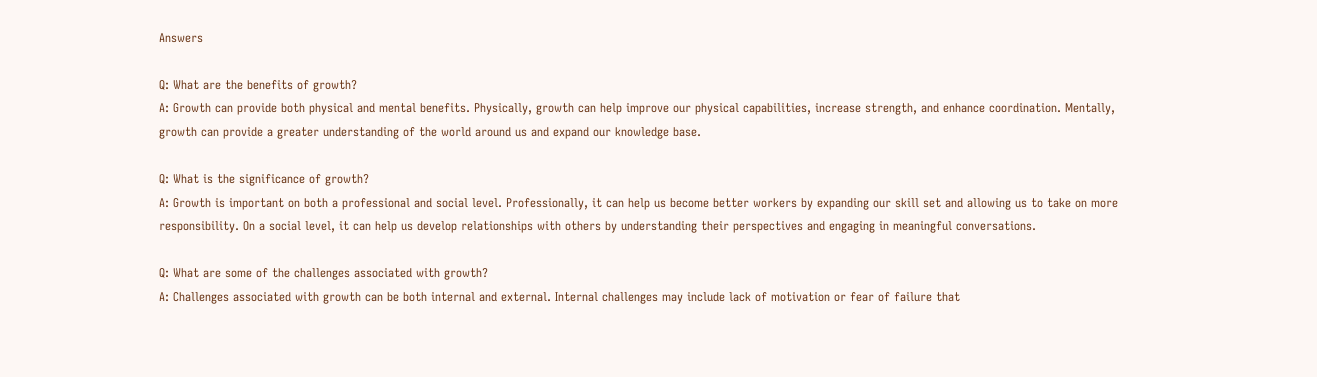Answers

Q: What are the benefits of growth?
A: Growth can provide both physical and mental benefits. Physically, growth can help improve our physical capabilities, increase strength, and enhance coordination. Mentally, growth can provide a greater understanding of the world around us and expand our knowledge base.

Q: What is the significance of growth?
A: Growth is important on both a professional and social level. Professionally, it can help us become better workers by expanding our skill set and allowing us to take on more responsibility. On a social level, it can help us develop relationships with others by understanding their perspectives and engaging in meaningful conversations.

Q: What are some of the challenges associated with growth?
A: Challenges associated with growth can be both internal and external. Internal challenges may include lack of motivation or fear of failure that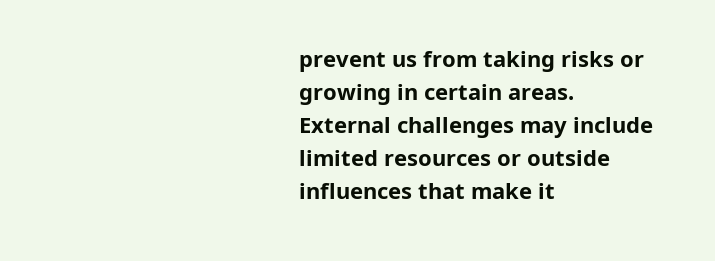prevent us from taking risks or growing in certain areas. External challenges may include limited resources or outside influences that make it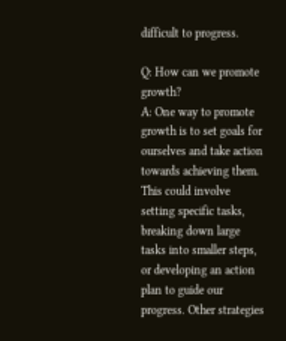difficult to progress.

Q: How can we promote growth?
A: One way to promote growth is to set goals for ourselves and take action towards achieving them. This could involve setting specific tasks, breaking down large tasks into smaller steps, or developing an action plan to guide our progress. Other strategies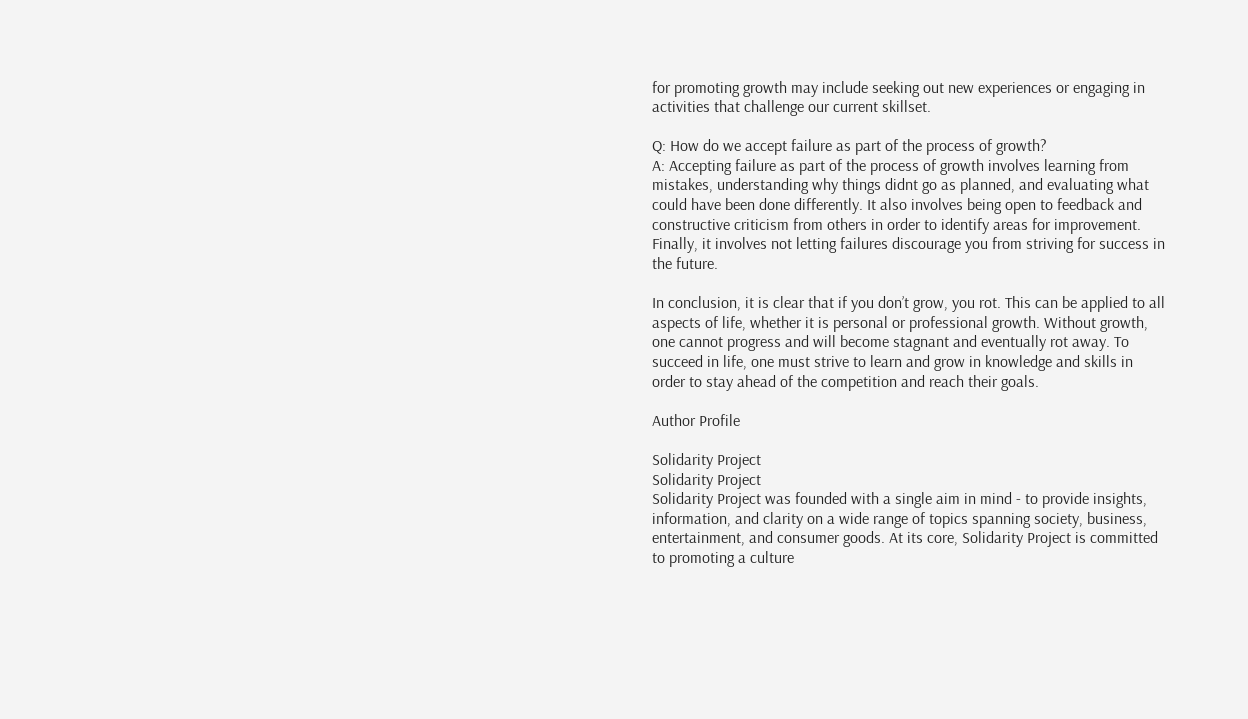for promoting growth may include seeking out new experiences or engaging in activities that challenge our current skillset.

Q: How do we accept failure as part of the process of growth?
A: Accepting failure as part of the process of growth involves learning from mistakes, understanding why things didnt go as planned, and evaluating what could have been done differently. It also involves being open to feedback and constructive criticism from others in order to identify areas for improvement. Finally, it involves not letting failures discourage you from striving for success in the future.

In conclusion, it is clear that if you don’t grow, you rot. This can be applied to all aspects of life, whether it is personal or professional growth. Without growth, one cannot progress and will become stagnant and eventually rot away. To succeed in life, one must strive to learn and grow in knowledge and skills in order to stay ahead of the competition and reach their goals.

Author Profile

Solidarity Project
Solidarity Project
Solidarity Project was founded with a single aim in mind - to provide insights, information, and clarity on a wide range of topics spanning society, business, entertainment, and consumer goods. At its core, Solidarity Project is committed to promoting a culture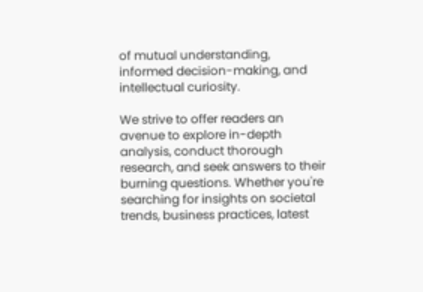of mutual understanding, informed decision-making, and intellectual curiosity.

We strive to offer readers an avenue to explore in-depth analysis, conduct thorough research, and seek answers to their burning questions. Whether you're searching for insights on societal trends, business practices, latest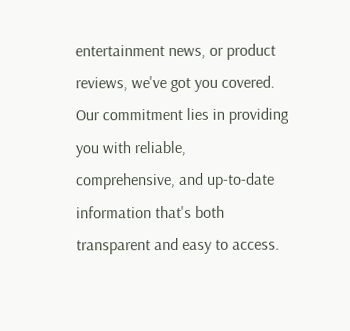entertainment news, or product reviews, we've got you covered. Our commitment lies in providing you with reliable, comprehensive, and up-to-date information that's both transparent and easy to access.